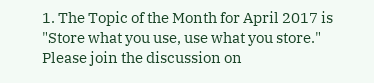1. The Topic of the Month for April 2017 is "Store what you use, use what you store." Please join the discussion on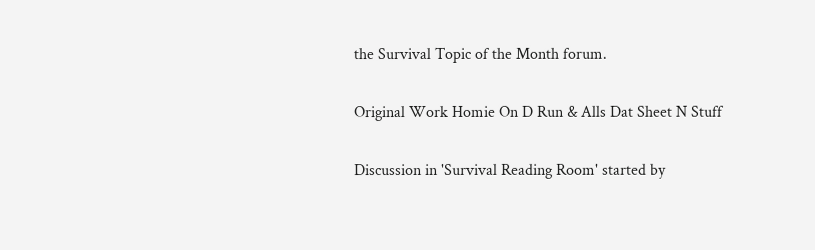the Survival Topic of the Month forum.

Original Work Homie On D Run & Alls Dat Sheet N Stuff

Discussion in 'Survival Reading Room' started by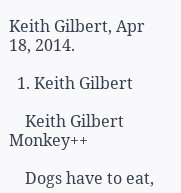Keith Gilbert, Apr 18, 2014.

  1. Keith Gilbert

    Keith Gilbert Monkey++

    Dogs have to eat,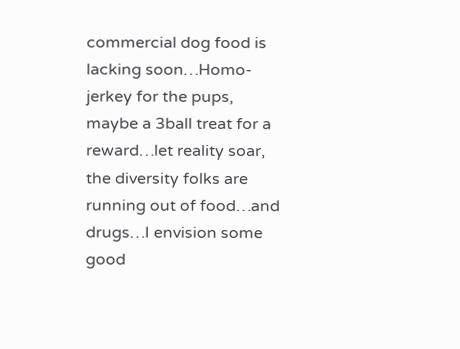commercial dog food is lacking soon…Homo-jerkey for the pups, maybe a 3ball treat for a reward…let reality soar, the diversity folks are running out of food…and drugs…I envision some good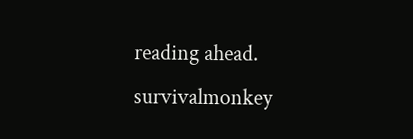reading ahead.
survivalmonkey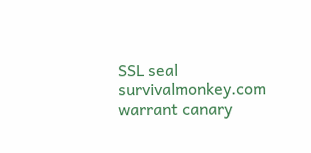SSL seal        survivalmonkey.com warrant canary